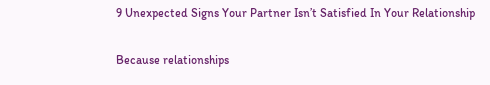9 Unexpected Signs Your Partner Isn’t Satisfied In Your Relationship

Because relationships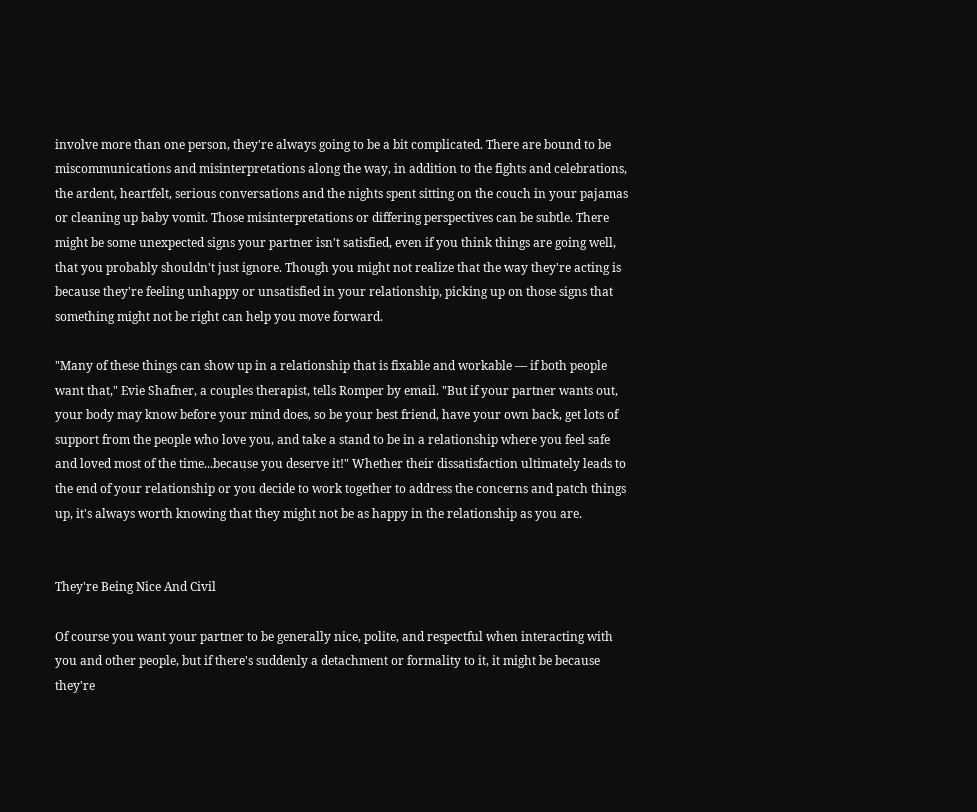involve more than one person, they're always going to be a bit complicated. There are bound to be miscommunications and misinterpretations along the way, in addition to the fights and celebrations, the ardent, heartfelt, serious conversations and the nights spent sitting on the couch in your pajamas or cleaning up baby vomit. Those misinterpretations or differing perspectives can be subtle. There might be some unexpected signs your partner isn't satisfied, even if you think things are going well, that you probably shouldn't just ignore. Though you might not realize that the way they're acting is because they're feeling unhappy or unsatisfied in your relationship, picking up on those signs that something might not be right can help you move forward.

"Many of these things can show up in a relationship that is fixable and workable — if both people want that," Evie Shafner, a couples therapist, tells Romper by email. "But if your partner wants out, your body may know before your mind does, so be your best friend, have your own back, get lots of support from the people who love you, and take a stand to be in a relationship where you feel safe and loved most of the time...because you deserve it!" Whether their dissatisfaction ultimately leads to the end of your relationship or you decide to work together to address the concerns and patch things up, it's always worth knowing that they might not be as happy in the relationship as you are.


They're Being Nice And Civil

Of course you want your partner to be generally nice, polite, and respectful when interacting with you and other people, but if there's suddenly a detachment or formality to it, it might be because they're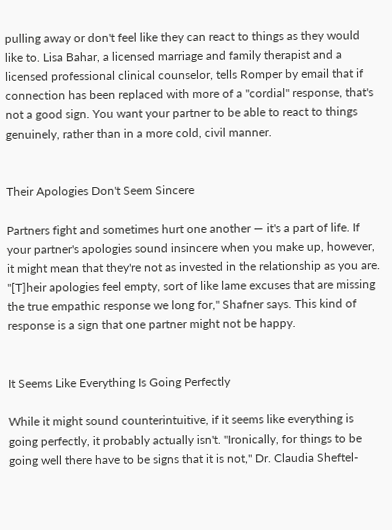pulling away or don't feel like they can react to things as they would like to. Lisa Bahar, a licensed marriage and family therapist and a licensed professional clinical counselor, tells Romper by email that if connection has been replaced with more of a "cordial" response, that's not a good sign. You want your partner to be able to react to things genuinely, rather than in a more cold, civil manner.


Their Apologies Don't Seem Sincere

Partners fight and sometimes hurt one another — it's a part of life. If your partner's apologies sound insincere when you make up, however, it might mean that they're not as invested in the relationship as you are. "[T]heir apologies feel empty, sort of like lame excuses that are missing the true empathic response we long for," Shafner says. This kind of response is a sign that one partner might not be happy.


It Seems Like Everything Is Going Perfectly

While it might sound counterintuitive, if it seems like everything is going perfectly, it probably actually isn't. "Ironically, for things to be going well there have to be signs that it is not," Dr. Claudia Sheftel-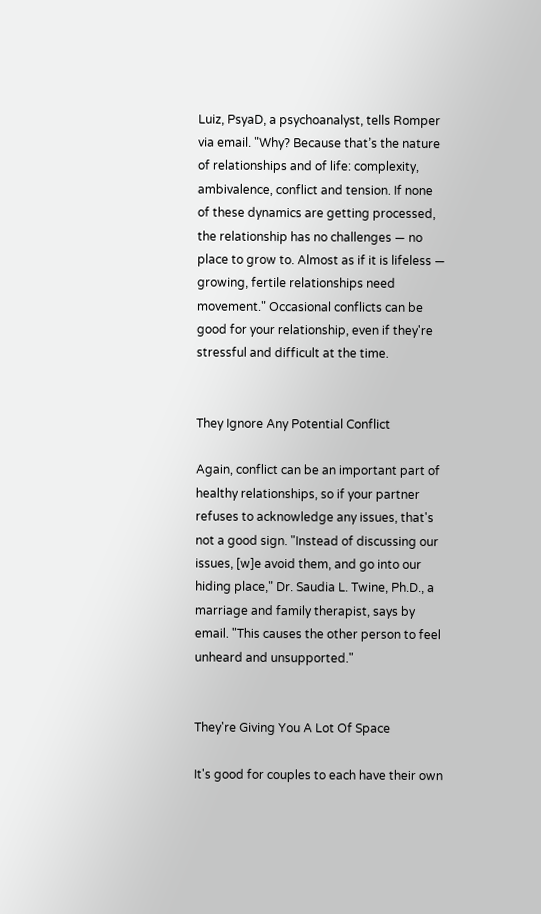Luiz, PsyaD, a psychoanalyst, tells Romper via email. "Why? Because that’s the nature of relationships and of life: complexity, ambivalence, conflict and tension. If none of these dynamics are getting processed, the relationship has no challenges — no place to grow to. Almost as if it is lifeless — growing, fertile relationships need movement." Occasional conflicts can be good for your relationship, even if they're stressful and difficult at the time.


They Ignore Any Potential Conflict

Again, conflict can be an important part of healthy relationships, so if your partner refuses to acknowledge any issues, that's not a good sign. "Instead of discussing our issues, [w]e avoid them, and go into our hiding place," Dr. Saudia L. Twine, Ph.D., a marriage and family therapist, says by email. "This causes the other person to feel unheard and unsupported."


They're Giving You A Lot Of Space

It's good for couples to each have their own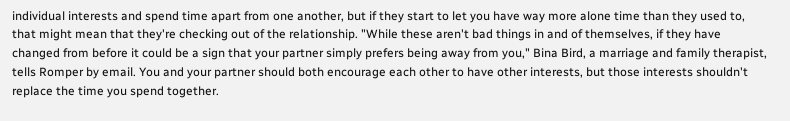individual interests and spend time apart from one another, but if they start to let you have way more alone time than they used to, that might mean that they're checking out of the relationship. "While these aren't bad things in and of themselves, if they have changed from before it could be a sign that your partner simply prefers being away from you," Bina Bird, a marriage and family therapist, tells Romper by email. You and your partner should both encourage each other to have other interests, but those interests shouldn't replace the time you spend together.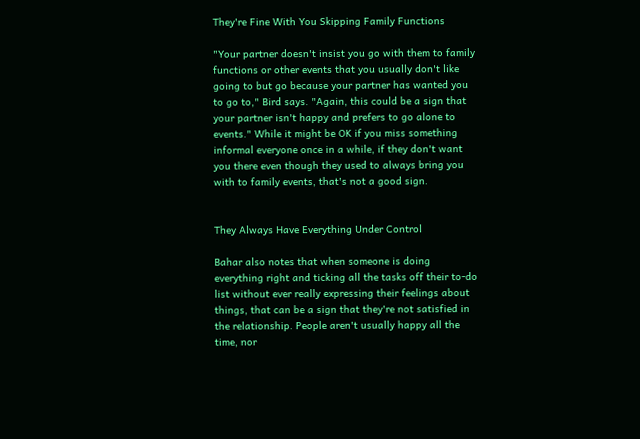They're Fine With You Skipping Family Functions

"Your partner doesn't insist you go with them to family functions or other events that you usually don't like going to but go because your partner has wanted you to go to," Bird says. "Again, this could be a sign that your partner isn't happy and prefers to go alone to events." While it might be OK if you miss something informal everyone once in a while, if they don't want you there even though they used to always bring you with to family events, that's not a good sign.


They Always Have Everything Under Control

Bahar also notes that when someone is doing everything right and ticking all the tasks off their to-do list without ever really expressing their feelings about things, that can be a sign that they're not satisfied in the relationship. People aren't usually happy all the time, nor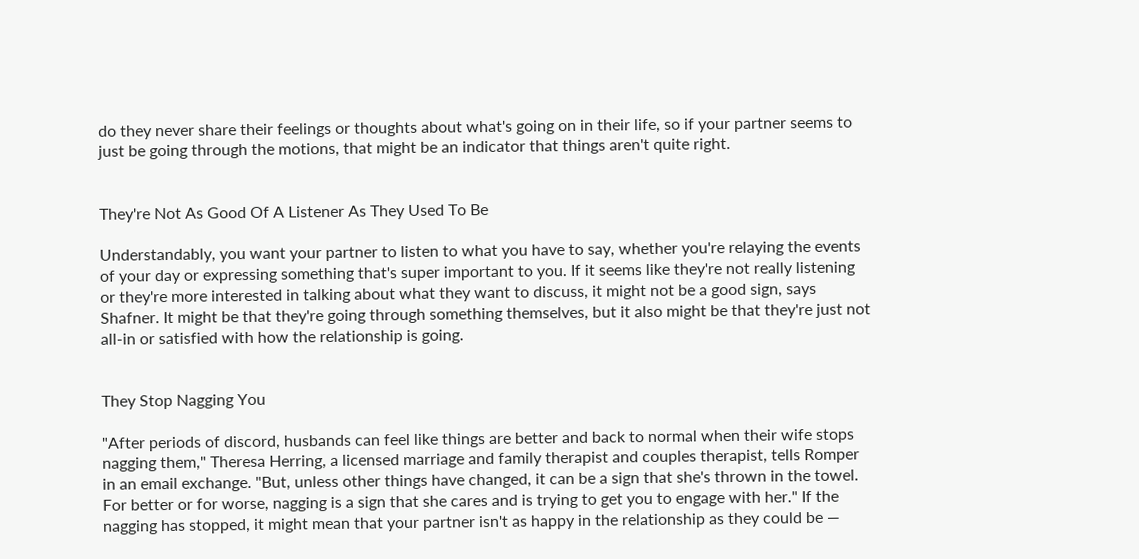do they never share their feelings or thoughts about what's going on in their life, so if your partner seems to just be going through the motions, that might be an indicator that things aren't quite right.


They're Not As Good Of A Listener As They Used To Be

Understandably, you want your partner to listen to what you have to say, whether you're relaying the events of your day or expressing something that's super important to you. If it seems like they're not really listening or they're more interested in talking about what they want to discuss, it might not be a good sign, says Shafner. It might be that they're going through something themselves, but it also might be that they're just not all-in or satisfied with how the relationship is going.


They Stop Nagging You

"After periods of discord, husbands can feel like things are better and back to normal when their wife stops nagging them," Theresa Herring, a licensed marriage and family therapist and couples therapist, tells Romper in an email exchange. "But, unless other things have changed, it can be a sign that she's thrown in the towel. For better or for worse, nagging is a sign that she cares and is trying to get you to engage with her." If the nagging has stopped, it might mean that your partner isn't as happy in the relationship as they could be —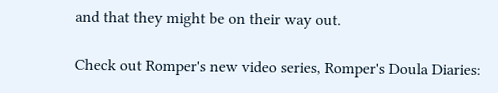and that they might be on their way out.

Check out Romper's new video series, Romper's Doula Diaries: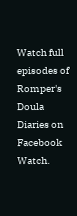Watch full episodes of Romper's Doula Diaries on Facebook Watch.